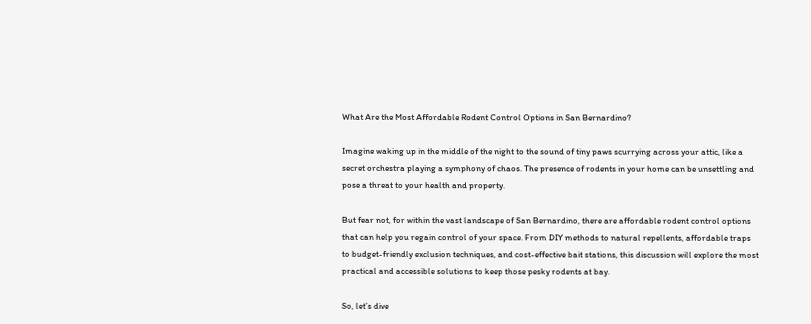What Are the Most Affordable Rodent Control Options in San Bernardino?

Imagine waking up in the middle of the night to the sound of tiny paws scurrying across your attic, like a secret orchestra playing a symphony of chaos. The presence of rodents in your home can be unsettling and pose a threat to your health and property.

But fear not, for within the vast landscape of San Bernardino, there are affordable rodent control options that can help you regain control of your space. From DIY methods to natural repellents, affordable traps to budget-friendly exclusion techniques, and cost-effective bait stations, this discussion will explore the most practical and accessible solutions to keep those pesky rodents at bay.

So, let’s dive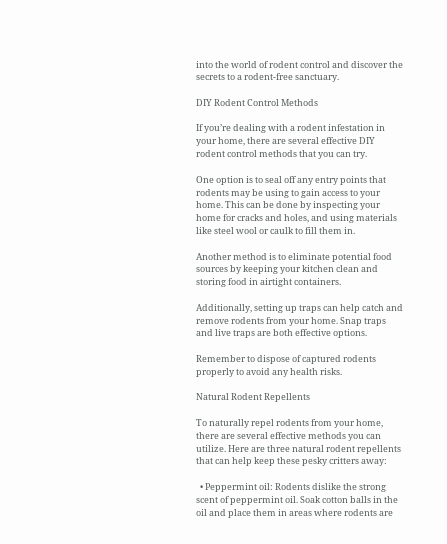into the world of rodent control and discover the secrets to a rodent-free sanctuary.

DIY Rodent Control Methods

If you’re dealing with a rodent infestation in your home, there are several effective DIY rodent control methods that you can try.

One option is to seal off any entry points that rodents may be using to gain access to your home. This can be done by inspecting your home for cracks and holes, and using materials like steel wool or caulk to fill them in.

Another method is to eliminate potential food sources by keeping your kitchen clean and storing food in airtight containers.

Additionally, setting up traps can help catch and remove rodents from your home. Snap traps and live traps are both effective options.

Remember to dispose of captured rodents properly to avoid any health risks.

Natural Rodent Repellents

To naturally repel rodents from your home, there are several effective methods you can utilize. Here are three natural rodent repellents that can help keep these pesky critters away:

  • Peppermint oil: Rodents dislike the strong scent of peppermint oil. Soak cotton balls in the oil and place them in areas where rodents are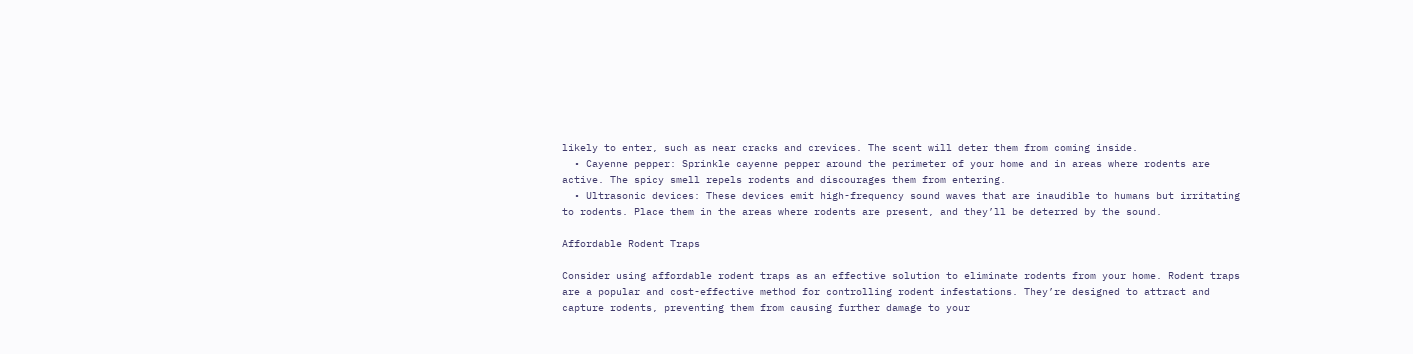likely to enter, such as near cracks and crevices. The scent will deter them from coming inside.
  • Cayenne pepper: Sprinkle cayenne pepper around the perimeter of your home and in areas where rodents are active. The spicy smell repels rodents and discourages them from entering.
  • Ultrasonic devices: These devices emit high-frequency sound waves that are inaudible to humans but irritating to rodents. Place them in the areas where rodents are present, and they’ll be deterred by the sound.

Affordable Rodent Traps

Consider using affordable rodent traps as an effective solution to eliminate rodents from your home. Rodent traps are a popular and cost-effective method for controlling rodent infestations. They’re designed to attract and capture rodents, preventing them from causing further damage to your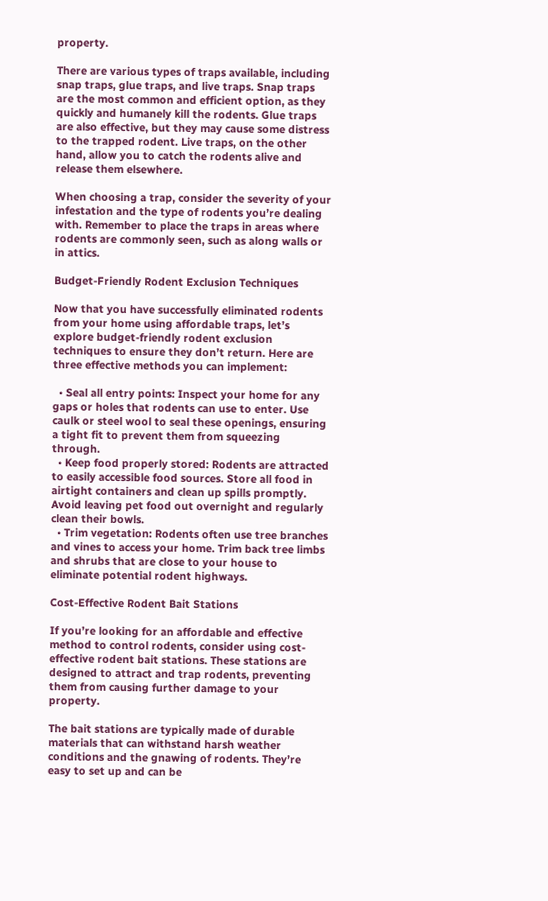property.

There are various types of traps available, including snap traps, glue traps, and live traps. Snap traps are the most common and efficient option, as they quickly and humanely kill the rodents. Glue traps are also effective, but they may cause some distress to the trapped rodent. Live traps, on the other hand, allow you to catch the rodents alive and release them elsewhere.

When choosing a trap, consider the severity of your infestation and the type of rodents you’re dealing with. Remember to place the traps in areas where rodents are commonly seen, such as along walls or in attics.

Budget-Friendly Rodent Exclusion Techniques

Now that you have successfully eliminated rodents from your home using affordable traps, let’s explore budget-friendly rodent exclusion techniques to ensure they don’t return. Here are three effective methods you can implement:

  • Seal all entry points: Inspect your home for any gaps or holes that rodents can use to enter. Use caulk or steel wool to seal these openings, ensuring a tight fit to prevent them from squeezing through.
  • Keep food properly stored: Rodents are attracted to easily accessible food sources. Store all food in airtight containers and clean up spills promptly. Avoid leaving pet food out overnight and regularly clean their bowls.
  • Trim vegetation: Rodents often use tree branches and vines to access your home. Trim back tree limbs and shrubs that are close to your house to eliminate potential rodent highways.

Cost-Effective Rodent Bait Stations

If you’re looking for an affordable and effective method to control rodents, consider using cost-effective rodent bait stations. These stations are designed to attract and trap rodents, preventing them from causing further damage to your property.

The bait stations are typically made of durable materials that can withstand harsh weather conditions and the gnawing of rodents. They’re easy to set up and can be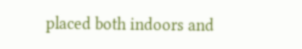placed both indoors and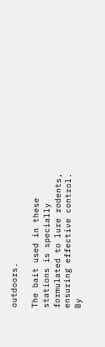outdoors.

The bait used in these stations is specially formulated to lure rodents, ensuring effective control. By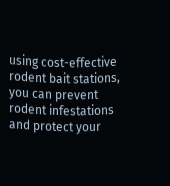using cost-effective rodent bait stations, you can prevent rodent infestations and protect your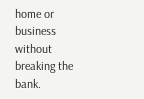home or business without breaking the bank.